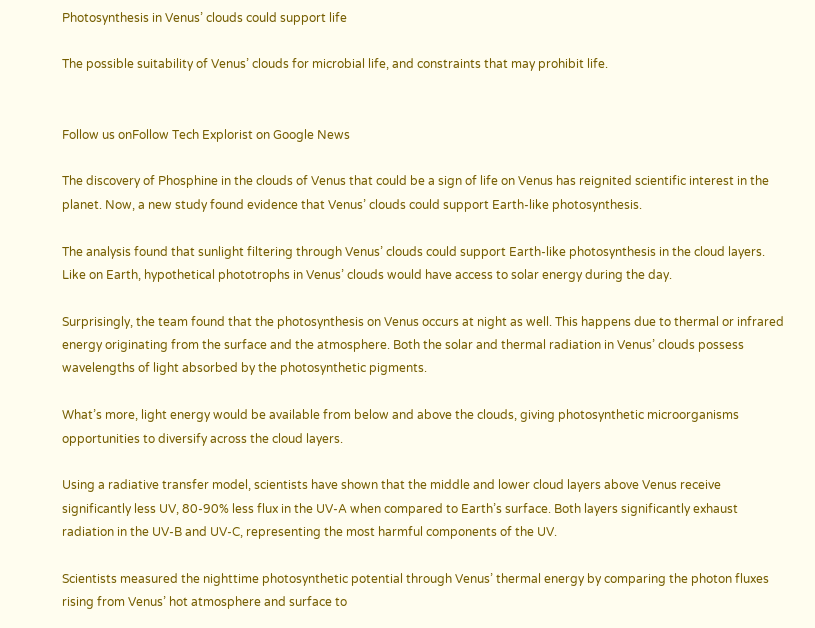Photosynthesis in Venus’ clouds could support life

The possible suitability of Venus’ clouds for microbial life, and constraints that may prohibit life.


Follow us onFollow Tech Explorist on Google News

The discovery of Phosphine in the clouds of Venus that could be a sign of life on Venus has reignited scientific interest in the planet. Now, a new study found evidence that Venus’ clouds could support Earth-like photosynthesis.

The analysis found that sunlight filtering through Venus’ clouds could support Earth-like photosynthesis in the cloud layers. Like on Earth, hypothetical phototrophs in Venus’ clouds would have access to solar energy during the day.

Surprisingly, the team found that the photosynthesis on Venus occurs at night as well. This happens due to thermal or infrared energy originating from the surface and the atmosphere. Both the solar and thermal radiation in Venus’ clouds possess wavelengths of light absorbed by the photosynthetic pigments.

What’s more, light energy would be available from below and above the clouds, giving photosynthetic microorganisms opportunities to diversify across the cloud layers.

Using a radiative transfer model, scientists have shown that the middle and lower cloud layers above Venus receive significantly less UV, 80-90% less flux in the UV-A when compared to Earth’s surface. Both layers significantly exhaust radiation in the UV-B and UV-C, representing the most harmful components of the UV.

Scientists measured the nighttime photosynthetic potential through Venus’ thermal energy by comparing the photon fluxes rising from Venus’ hot atmosphere and surface to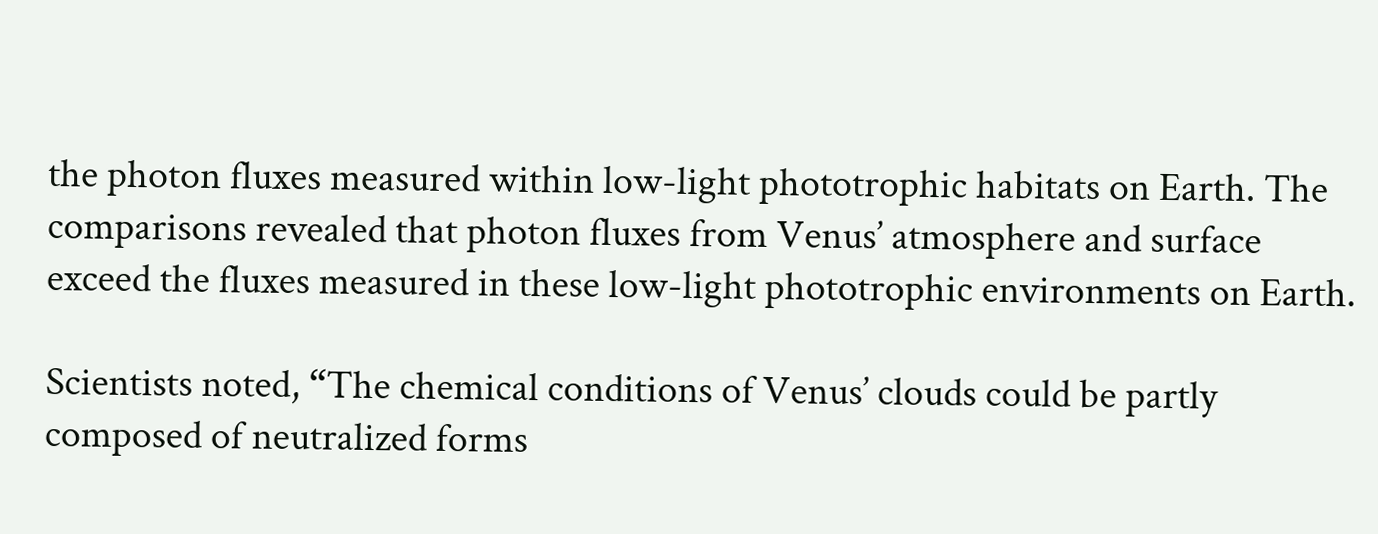the photon fluxes measured within low-light phototrophic habitats on Earth. The comparisons revealed that photon fluxes from Venus’ atmosphere and surface exceed the fluxes measured in these low-light phototrophic environments on Earth.

Scientists noted, “The chemical conditions of Venus’ clouds could be partly composed of neutralized forms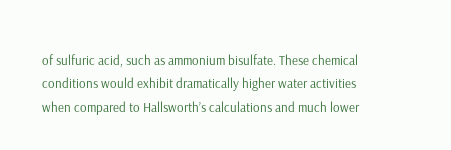of sulfuric acid, such as ammonium bisulfate. These chemical conditions would exhibit dramatically higher water activities when compared to Hallsworth’s calculations and much lower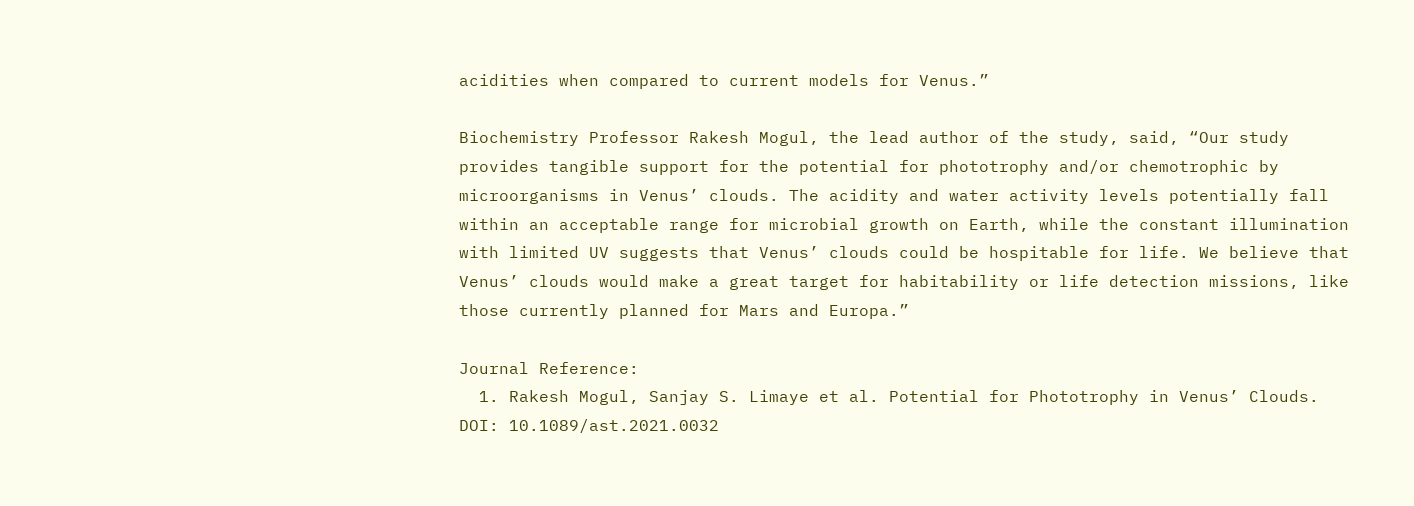acidities when compared to current models for Venus.”

Biochemistry Professor Rakesh Mogul, the lead author of the study, said, “Our study provides tangible support for the potential for phototrophy and/or chemotrophic by microorganisms in Venus’ clouds. The acidity and water activity levels potentially fall within an acceptable range for microbial growth on Earth, while the constant illumination with limited UV suggests that Venus’ clouds could be hospitable for life. We believe that Venus’ clouds would make a great target for habitability or life detection missions, like those currently planned for Mars and Europa.”

Journal Reference:
  1. Rakesh Mogul, Sanjay S. Limaye et al. Potential for Phototrophy in Venus’ Clouds. DOI: 10.1089/ast.2021.0032